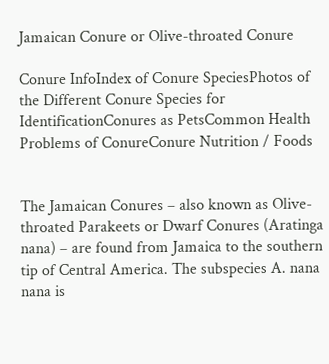Jamaican Conure or Olive-throated Conure

Conure InfoIndex of Conure SpeciesPhotos of the Different Conure Species for IdentificationConures as PetsCommon Health Problems of ConureConure Nutrition / Foods


The Jamaican Conures – also known as Olive-throated Parakeets or Dwarf Conures (Aratinga nana) – are found from Jamaica to the southern tip of Central America. The subspecies A. nana nana is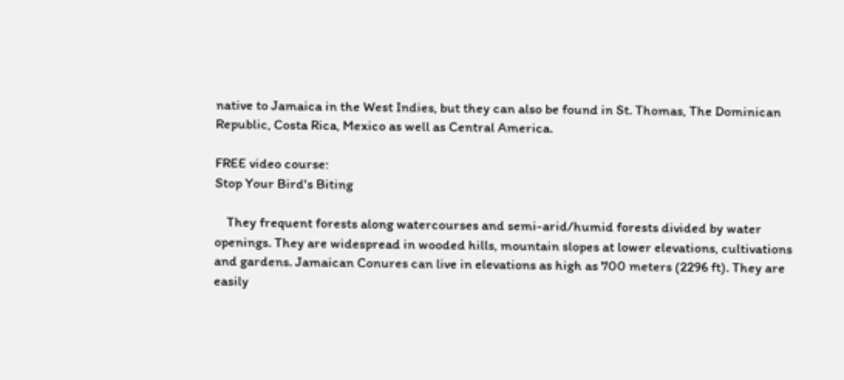native to Jamaica in the West Indies, but they can also be found in St. Thomas, The Dominican Republic, Costa Rica, Mexico as well as Central America.

FREE video course:
Stop Your Bird's Biting

    They frequent forests along watercourses and semi-arid/humid forests divided by water openings. They are widespread in wooded hills, mountain slopes at lower elevations, cultivations and gardens. Jamaican Conures can live in elevations as high as 700 meters (2296 ft). They are easily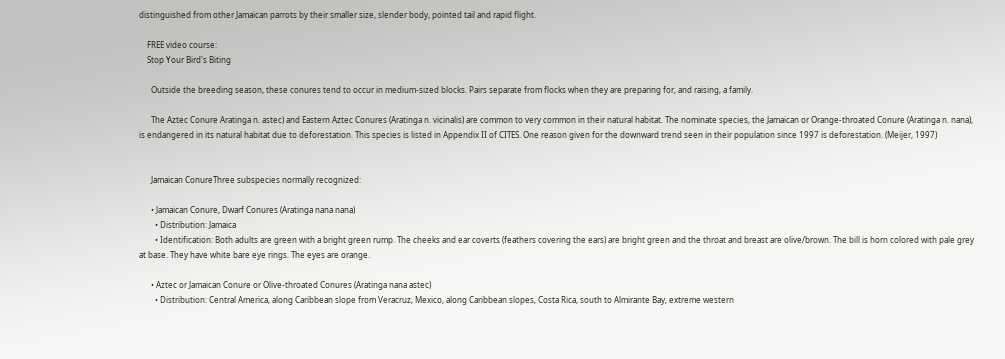distinguished from other Jamaican parrots by their smaller size, slender body, pointed tail and rapid flight.

    FREE video course:
    Stop Your Bird's Biting

      Outside the breeding season, these conures tend to occur in medium-sized blocks. Pairs separate from flocks when they are preparing for, and raising, a family.

      The Aztec Conure Aratinga n. astec) and Eastern Aztec Conures (Aratinga n. vicinalis) are common to very common in their natural habitat. The nominate species, the Jamaican or Orange-throated Conure (Aratinga n. nana), is endangered in its natural habitat due to deforestation. This species is listed in Appendix II of CITES. One reason given for the downward trend seen in their population since 1997 is deforestation. (Meijer, 1997)


      Jamaican ConureThree subspecies normally recognized:

      • Jamaican Conure, Dwarf Conures (Aratinga nana nana)
        • Distribution: Jamaica
        • Identification: Both adults are green with a bright green rump. The cheeks and ear coverts (feathers covering the ears) are bright green and the throat and breast are olive/brown. The bill is horn colored with pale grey at base. They have white bare eye rings. The eyes are orange.

      • Aztec or Jamaican Conure or Olive-throated Conures (Aratinga nana astec)
        • Distribution: Central America, along Caribbean slope from Veracruz, Mexico, along Caribbean slopes, Costa Rica, south to Almirante Bay, extreme western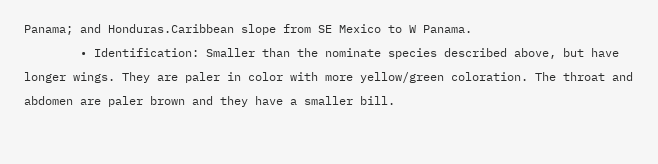Panama; and Honduras.Caribbean slope from SE Mexico to W Panama.
        • Identification: Smaller than the nominate species described above, but have longer wings. They are paler in color with more yellow/green coloration. The throat and abdomen are paler brown and they have a smaller bill.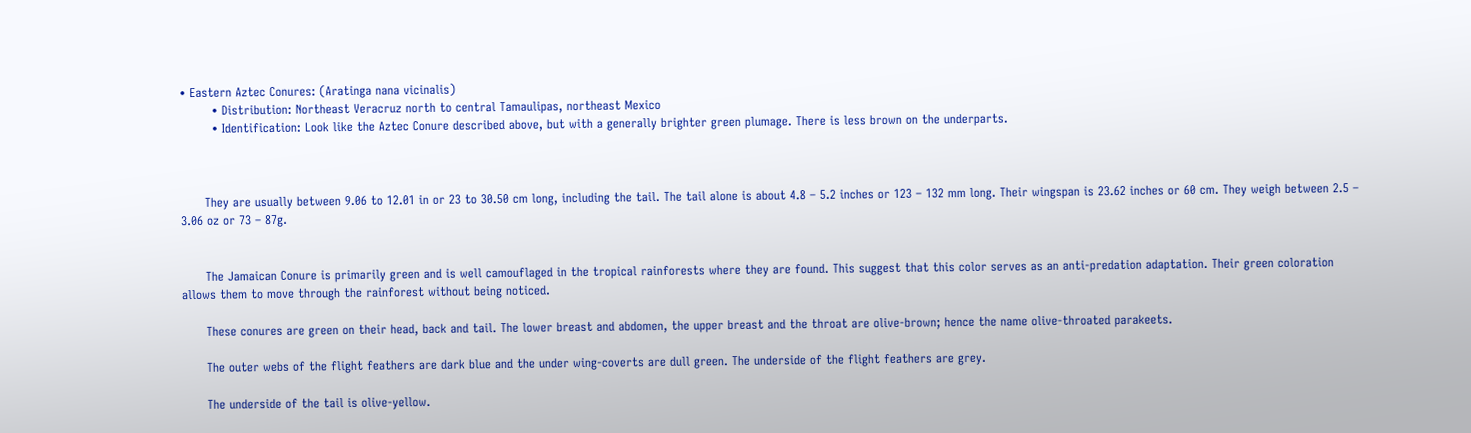• Eastern Aztec Conures: (Aratinga nana vicinalis)
        • Distribution: Northeast Veracruz north to central Tamaulipas, northeast Mexico
        • Identification: Look like the Aztec Conure described above, but with a generally brighter green plumage. There is less brown on the underparts.



      They are usually between 9.06 to 12.01 in or 23 to 30.50 cm long, including the tail. The tail alone is about 4.8 – 5.2 inches or 123 – 132 mm long. Their wingspan is 23.62 inches or 60 cm. They weigh between 2.5 – 3.06 oz or 73 – 87g.


      The Jamaican Conure is primarily green and is well camouflaged in the tropical rainforests where they are found. This suggest that this color serves as an anti-predation adaptation. Their green coloration allows them to move through the rainforest without being noticed.

      These conures are green on their head, back and tail. The lower breast and abdomen, the upper breast and the throat are olive-brown; hence the name olive-throated parakeets.

      The outer webs of the flight feathers are dark blue and the under wing-coverts are dull green. The underside of the flight feathers are grey.

      The underside of the tail is olive-yellow.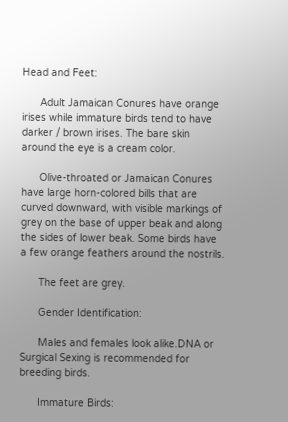Head and Feet:

      Adult Jamaican Conures have orange irises while immature birds tend to have darker / brown irises. The bare skin around the eye is a cream color.

      Olive-throated or Jamaican Conures have large horn-colored bills that are curved downward, with visible markings of grey on the base of upper beak and along the sides of lower beak. Some birds have a few orange feathers around the nostrils.

      The feet are grey.

      Gender Identification:

      Males and females look alike.DNA or Surgical Sexing is recommended for breeding birds.

      Immature Birds: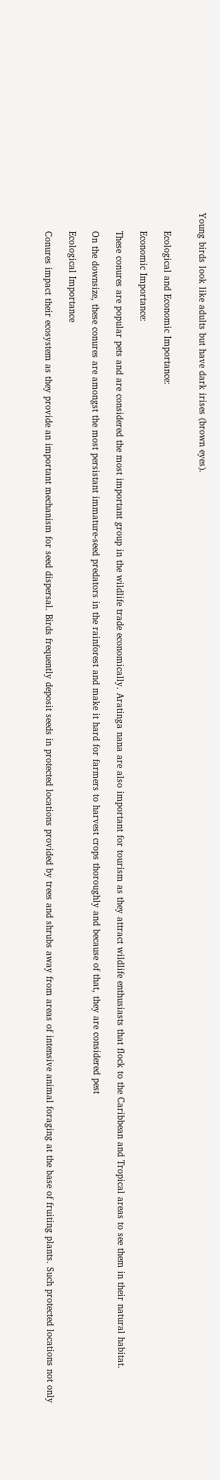Young birds look like adults but have dark irises (brown eyes).


      Ecological and Economic Importance:

      Economic Importance:

      These conures are popular pets and are considered the most important group in the wildlife trade economically. Aratinga nana are also important for tourism as they attract wildlife enthusiasts that flock to the Caribbean and Tropical areas to see them in their natural habitat.

      On the downsize, these conures are amongst the most persistant immature-seed predators in the rainforest and make it hard for farmers to harvest crops thoroughly and because of that, they are considered pest

      Ecological Importance

      Conures impact their ecosystem as they provide an important mechanism for seed dispersal. Birds frequently deposit seeds in protected locations provided by trees and shrubs away from areas of intensive animal foraging at the base of fruiting plants. Such protected locations not only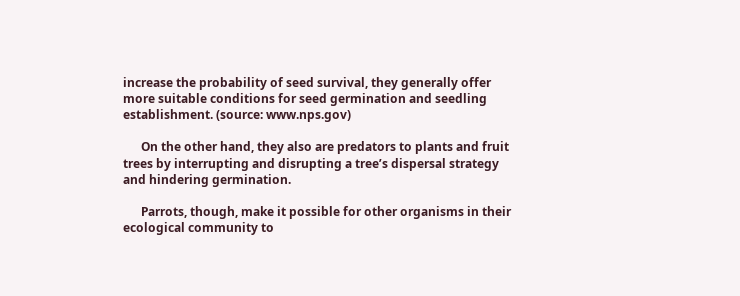increase the probability of seed survival, they generally offer more suitable conditions for seed germination and seedling establishment. (source: www.nps.gov)

      On the other hand, they also are predators to plants and fruit trees by interrupting and disrupting a tree’s dispersal strategy and hindering germination.

      Parrots, though, make it possible for other organisms in their ecological community to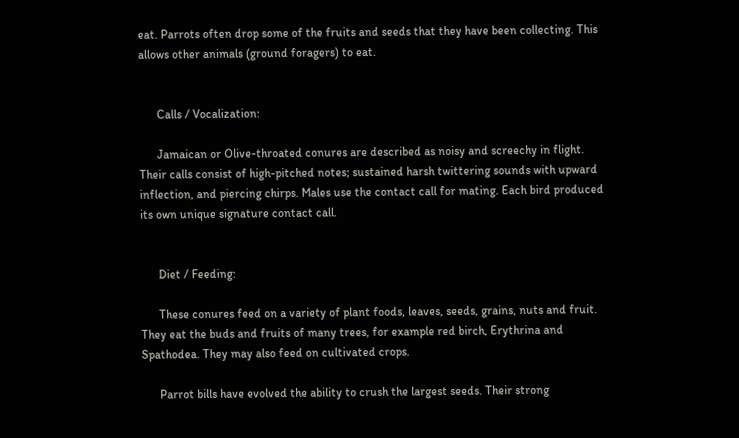eat. Parrots often drop some of the fruits and seeds that they have been collecting. This allows other animals (ground foragers) to eat.


      Calls / Vocalization:

      Jamaican or Olive-throated conures are described as noisy and screechy in flight. Their calls consist of high-pitched notes; sustained harsh twittering sounds with upward inflection, and piercing chirps. Males use the contact call for mating. Each bird produced its own unique signature contact call.


      Diet / Feeding:

      These conures feed on a variety of plant foods, leaves, seeds, grains, nuts and fruit. They eat the buds and fruits of many trees, for example red birch, Erythrina and Spathodea. They may also feed on cultivated crops.

      Parrot bills have evolved the ability to crush the largest seeds. Their strong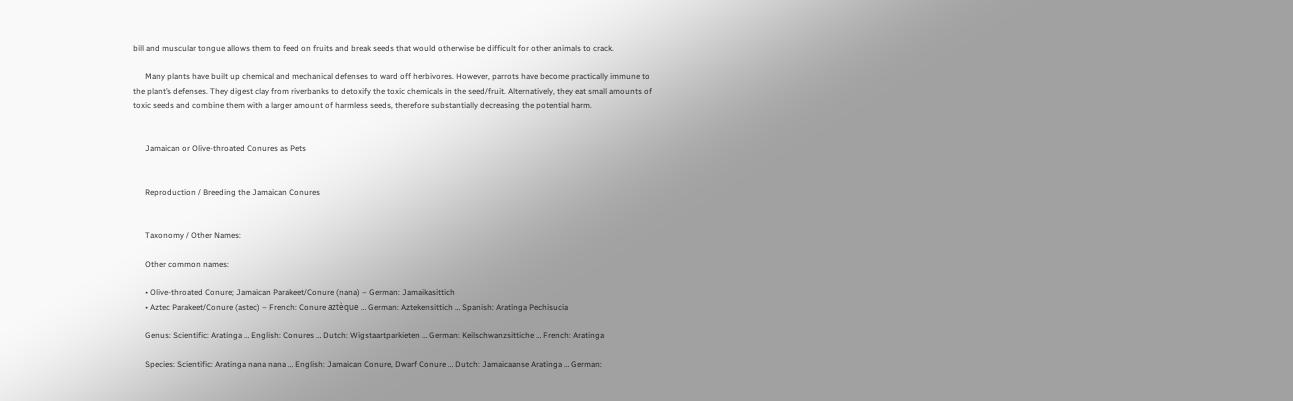bill and muscular tongue allows them to feed on fruits and break seeds that would otherwise be difficult for other animals to crack.

      Many plants have built up chemical and mechanical defenses to ward off herbivores. However, parrots have become practically immune to the plant’s defenses. They digest clay from riverbanks to detoxify the toxic chemicals in the seed/fruit. Alternatively, they eat small amounts of toxic seeds and combine them with a larger amount of harmless seeds, therefore substantially decreasing the potential harm.


      Jamaican or Olive-throated Conures as Pets


      Reproduction / Breeding the Jamaican Conures


      Taxonomy / Other Names:

      Other common names:

      • Olive-throated Conure; Jamaican Parakeet/Conure (nana) – German: Jamaikasittich
      • Aztec Parakeet/Conure (astec) – French: Conure aztèque … German: Aztekensittich … Spanish: Aratinga Pechisucia

      Genus: Scientific: Aratinga … English: Conures … Dutch: Wigstaartparkieten … German: Keilschwanzsittiche … French: Aratinga

      Species: Scientific: Aratinga nana nana … English: Jamaican Conure, Dwarf Conure … Dutch: Jamaicaanse Aratinga … German: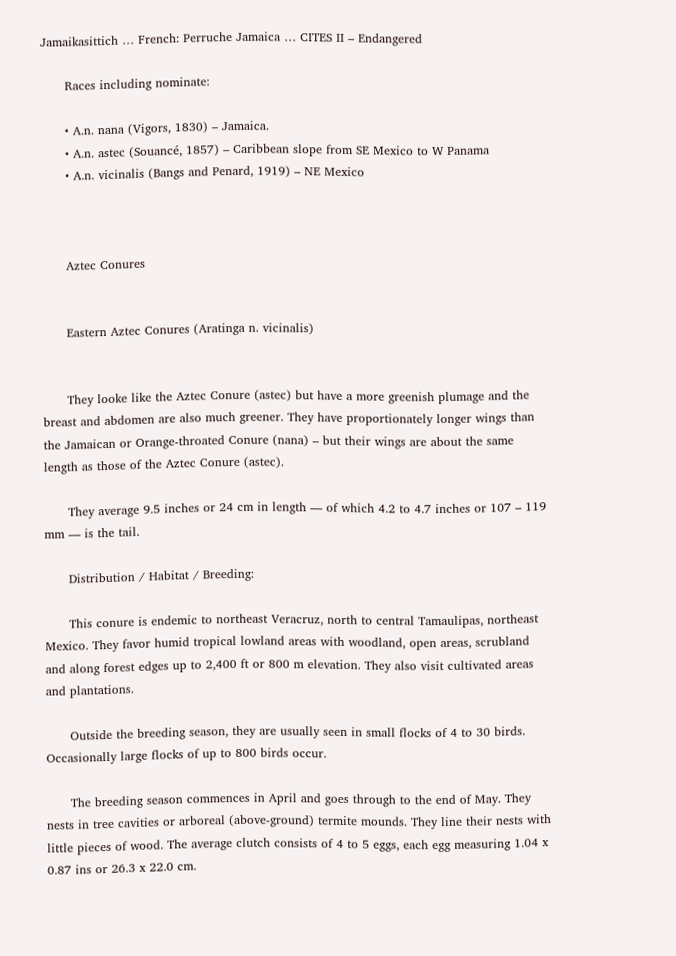Jamaikasittich … French: Perruche Jamaica … CITES II – Endangered

      Races including nominate:

      • A.n. nana (Vigors, 1830) – Jamaica.
      • A.n. astec (Souancé, 1857) – Caribbean slope from SE Mexico to W Panama
      • A.n. vicinalis (Bangs and Penard, 1919) – NE Mexico



      Aztec Conures


      Eastern Aztec Conures (Aratinga n. vicinalis)


      They looke like the Aztec Conure (astec) but have a more greenish plumage and the breast and abdomen are also much greener. They have proportionately longer wings than the Jamaican or Orange-throated Conure (nana) – but their wings are about the same length as those of the Aztec Conure (astec).

      They average 9.5 inches or 24 cm in length — of which 4.2 to 4.7 inches or 107 – 119 mm — is the tail.

      Distribution / Habitat / Breeding:

      This conure is endemic to northeast Veracruz, north to central Tamaulipas, northeast Mexico. They favor humid tropical lowland areas with woodland, open areas, scrubland and along forest edges up to 2,400 ft or 800 m elevation. They also visit cultivated areas and plantations.

      Outside the breeding season, they are usually seen in small flocks of 4 to 30 birds. Occasionally large flocks of up to 800 birds occur.

      The breeding season commences in April and goes through to the end of May. They nests in tree cavities or arboreal (above-ground) termite mounds. They line their nests with little pieces of wood. The average clutch consists of 4 to 5 eggs, each egg measuring 1.04 x 0.87 ins or 26.3 x 22.0 cm.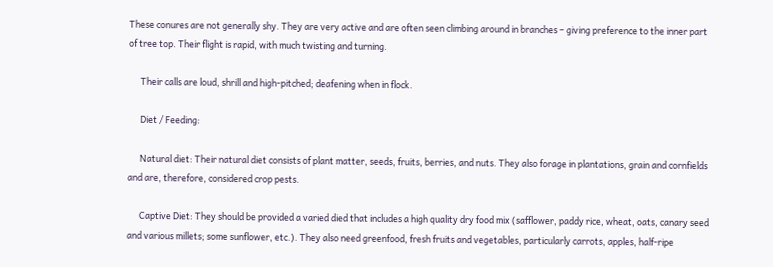These conures are not generally shy. They are very active and are often seen climbing around in branches – giving preference to the inner part of tree top. Their flight is rapid, with much twisting and turning.

      Their calls are loud, shrill and high-pitched; deafening when in flock.

      Diet / Feeding:

      Natural diet: Their natural diet consists of plant matter, seeds, fruits, berries, and nuts. They also forage in plantations, grain and cornfields and are, therefore, considered crop pests.

      Captive Diet: They should be provided a varied died that includes a high quality dry food mix (safflower, paddy rice, wheat, oats, canary seed and various millets; some sunflower, etc.). They also need greenfood, fresh fruits and vegetables, particularly carrots, apples, half-ripe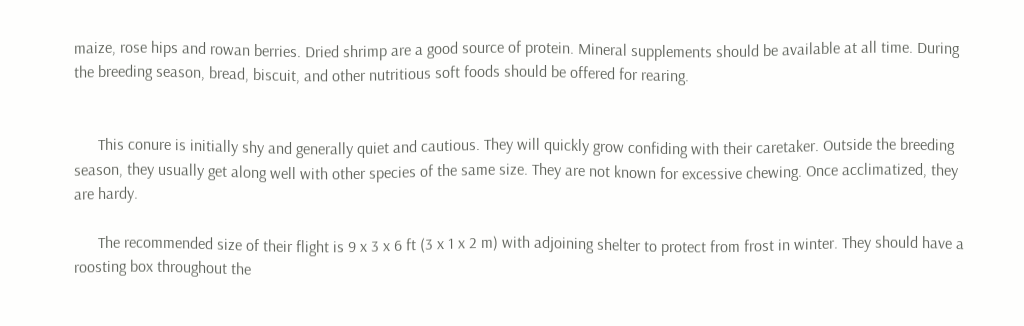maize, rose hips and rowan berries. Dried shrimp are a good source of protein. Mineral supplements should be available at all time. During the breeding season, bread, biscuit, and other nutritious soft foods should be offered for rearing.


      This conure is initially shy and generally quiet and cautious. They will quickly grow confiding with their caretaker. Outside the breeding season, they usually get along well with other species of the same size. They are not known for excessive chewing. Once acclimatized, they are hardy.

      The recommended size of their flight is 9 x 3 x 6 ft (3 x 1 x 2 m) with adjoining shelter to protect from frost in winter. They should have a roosting box throughout the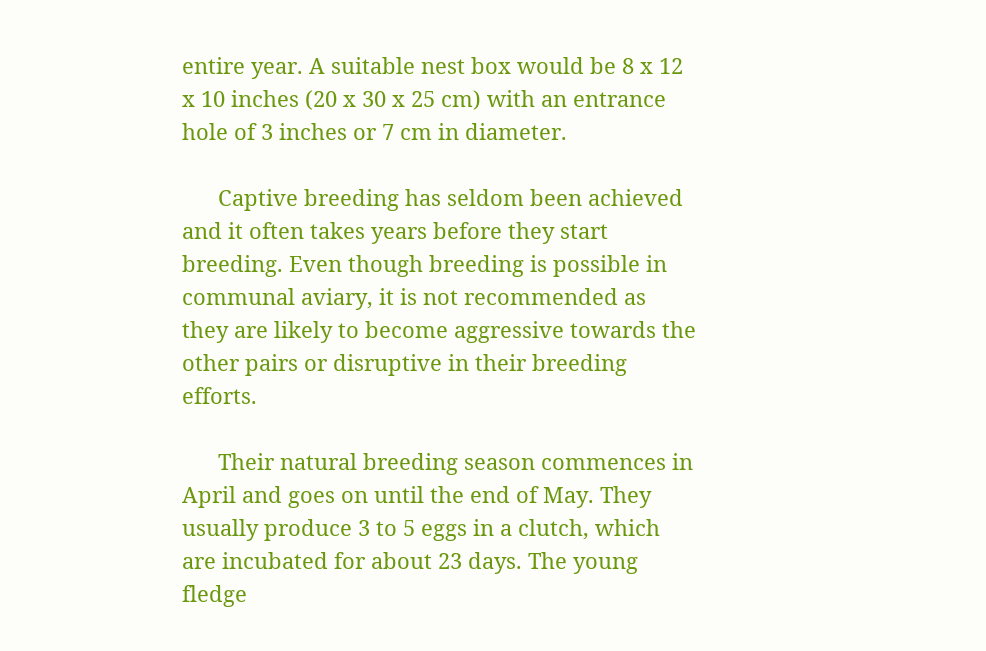entire year. A suitable nest box would be 8 x 12 x 10 inches (20 x 30 x 25 cm) with an entrance hole of 3 inches or 7 cm in diameter.

      Captive breeding has seldom been achieved and it often takes years before they start breeding. Even though breeding is possible in communal aviary, it is not recommended as they are likely to become aggressive towards the other pairs or disruptive in their breeding efforts.

      Their natural breeding season commences in April and goes on until the end of May. They usually produce 3 to 5 eggs in a clutch, which are incubated for about 23 days. The young fledge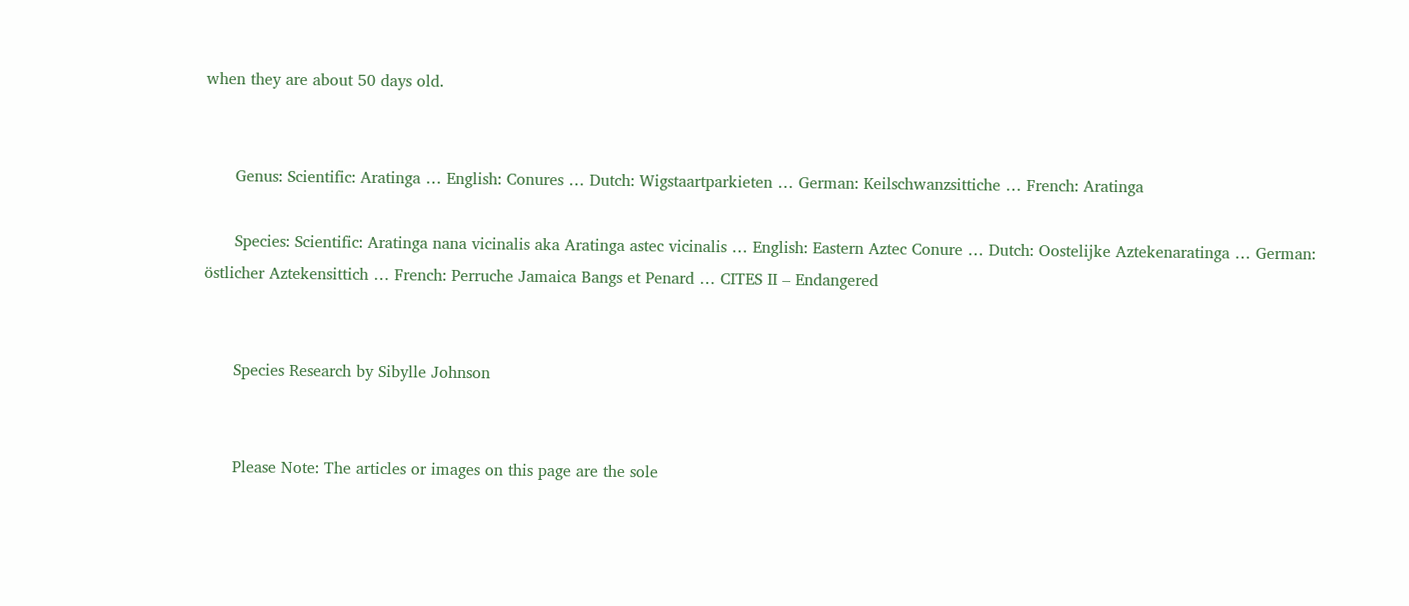when they are about 50 days old.


      Genus: Scientific: Aratinga … English: Conures … Dutch: Wigstaartparkieten … German: Keilschwanzsittiche … French: Aratinga

      Species: Scientific: Aratinga nana vicinalis aka Aratinga astec vicinalis … English: Eastern Aztec Conure … Dutch: Oostelijke Aztekenaratinga … German: östlicher Aztekensittich … French: Perruche Jamaica Bangs et Penard … CITES II – Endangered


      Species Research by Sibylle Johnson


      Please Note: The articles or images on this page are the sole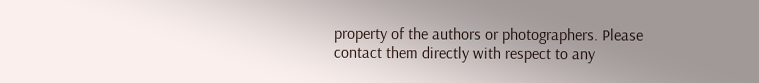property of the authors or photographers. Please contact them directly with respect to any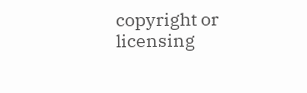copyright or licensing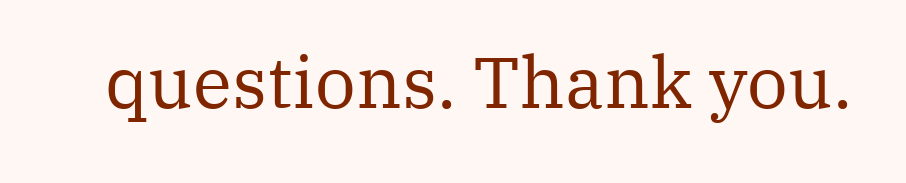questions. Thank you.